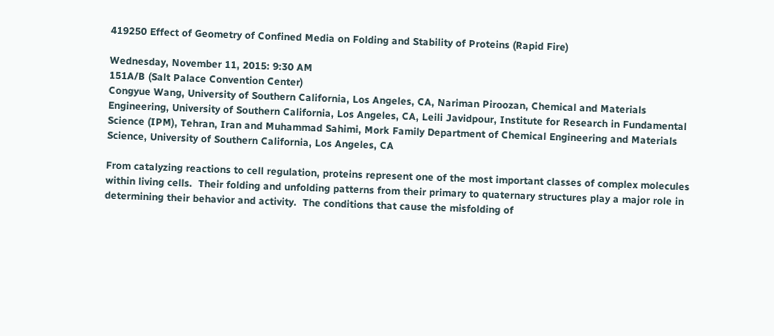419250 Effect of Geometry of Confined Media on Folding and Stability of Proteins (Rapid Fire)

Wednesday, November 11, 2015: 9:30 AM
151A/B (Salt Palace Convention Center)
Congyue Wang, University of Southern California, Los Angeles, CA, Nariman Piroozan, Chemical and Materials Engineering, University of Southern California, Los Angeles, CA, Leili Javidpour, Institute for Research in Fundamental Science (IPM), Tehran, Iran and Muhammad Sahimi, Mork Family Department of Chemical Engineering and Materials Science, University of Southern California, Los Angeles, CA

From catalyzing reactions to cell regulation, proteins represent one of the most important classes of complex molecules within living cells.  Their folding and unfolding patterns from their primary to quaternary structures play a major role in determining their behavior and activity.  The conditions that cause the misfolding of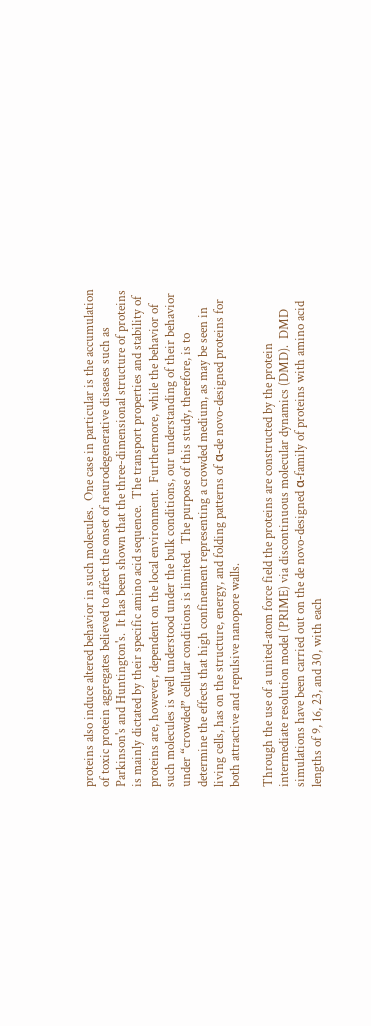proteins also induce altered behavior in such molecules.  One case in particular is the accumulation of toxic protein aggregates believed to affect the onset of neurodegenerative diseases such as Parkinson's and Huntington's.  It has been shown that the three-dimensional structure of proteins is mainly dictated by their specific amino acid sequence.  The transport properties and stability of proteins are, however, dependent on the local environment.  Furthermore, while the behavior of such molecules is well understood under the bulk conditions, our understanding of their behavior under “crowded” cellular conditions is limited.  The purpose of this study, therefore, is to determine the effects that high confinement representing a crowded medium, as may be seen in living cells, has on the structure, energy, and folding patterns of α-de novo-designed proteins for both attractive and repulsive nanopore walls.

Through the use of a united-atom force field the proteins are constructed by the protein intermediate resolution model (PRIME) via discontinuous molecular dynamics (DMD).  DMD simulations have been carried out on the de novo-designed α-family of proteins with amino acid lengths of 9, 16, 23, and 30, with each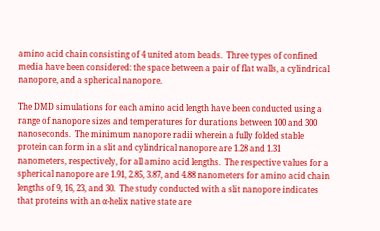amino acid chain consisting of 4 united atom beads.  Three types of confined media have been considered: the space between a pair of flat walls, a cylindrical nanopore, and a spherical nanopore.

The DMD simulations for each amino acid length have been conducted using a range of nanopore sizes and temperatures for durations between 100 and 300 nanoseconds.  The minimum nanopore radii wherein a fully folded stable protein can form in a slit and cylindrical nanopore are 1.28 and 1.31 nanometers, respectively, for all amino acid lengths.  The respective values for a spherical nanopore are 1.91, 2.85, 3.87, and 4.88 nanometers for amino acid chain lengths of 9, 16, 23, and 30.  The study conducted with a slit nanopore indicates that proteins with an α-helix native state are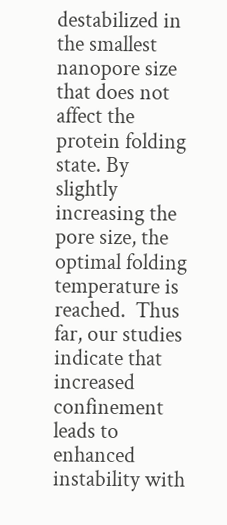destabilized in the smallest nanopore size that does not affect the protein folding state. By slightly increasing the pore size, the optimal folding temperature is reached.  Thus far, our studies indicate that increased confinement leads to enhanced instability with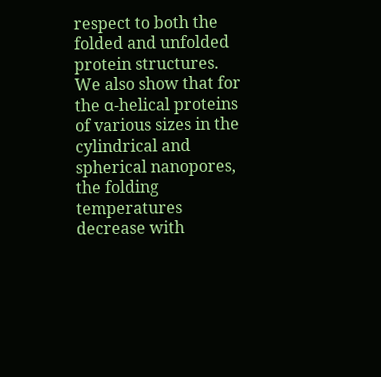respect to both the folded and unfolded protein structures.  We also show that for the α-helical proteins of various sizes in the cylindrical and spherical nanopores, the folding temperatures decrease with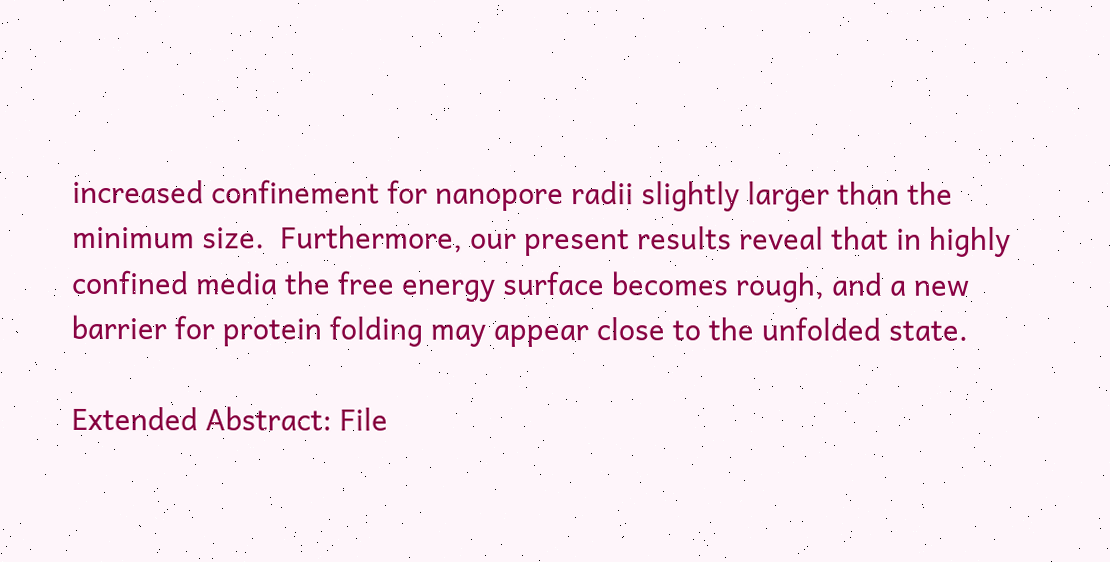increased confinement for nanopore radii slightly larger than the minimum size.  Furthermore, our present results reveal that in highly confined media the free energy surface becomes rough, and a new barrier for protein folding may appear close to the unfolded state.

Extended Abstract: File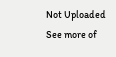Not Uploaded
See more of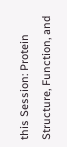this Session: Protein Structure, Function, and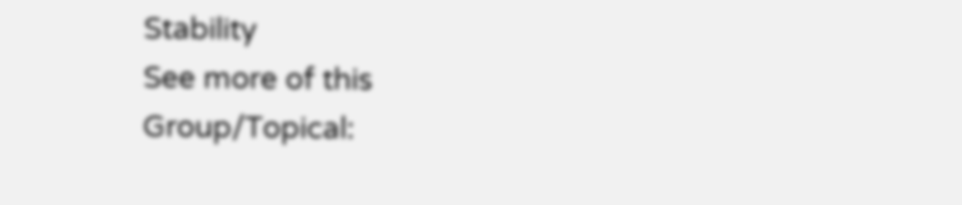Stability
See more of this Group/Topical: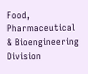Food, Pharmaceutical & Bioengineering Division